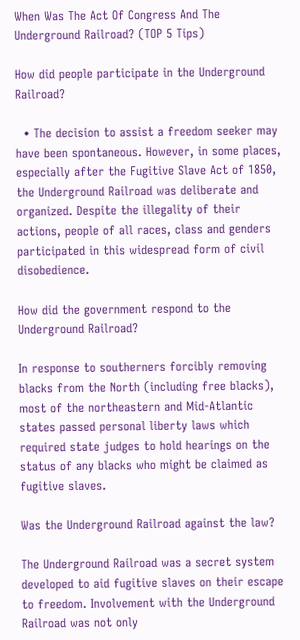When Was The Act Of Congress And The Underground Railroad? (TOP 5 Tips)

How did people participate in the Underground Railroad?

  • The decision to assist a freedom seeker may have been spontaneous. However, in some places, especially after the Fugitive Slave Act of 1850, the Underground Railroad was deliberate and organized. Despite the illegality of their actions, people of all races, class and genders participated in this widespread form of civil disobedience.

How did the government respond to the Underground Railroad?

In response to southerners forcibly removing blacks from the North (including free blacks), most of the northeastern and Mid-Atlantic states passed personal liberty laws which required state judges to hold hearings on the status of any blacks who might be claimed as fugitive slaves.

Was the Underground Railroad against the law?

The Underground Railroad was a secret system developed to aid fugitive slaves on their escape to freedom. Involvement with the Underground Railroad was not only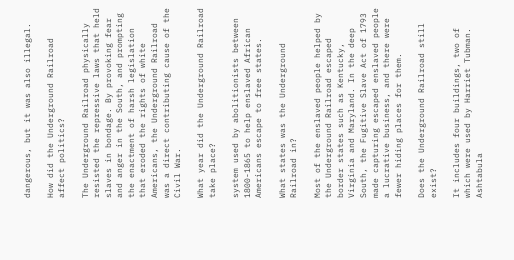dangerous, but it was also illegal.

How did the Underground Railroad affect politics?

The Underground Railroad physically resisted the repressive laws that held slaves in bondage. By provoking fear and anger in the South, and prompting the enactment of harsh legislation that eroded the rights of white Americans, the Underground Railroad was a direct contributing cause of the Civil War.

What year did the Underground Railroad take place?

system used by abolitionists between 1800-1865 to help enslaved African Americans escape to free states.

What states was the Underground Railroad in?

Most of the enslaved people helped by the Underground Railroad escaped border states such as Kentucky, Virginia and Maryland. In the deep South, the Fugitive Slave Act of 1793 made capturing escaped enslaved people a lucrative business, and there were fewer hiding places for them.

Does the Underground Railroad still exist?

It includes four buildings, two of which were used by Harriet Tubman. Ashtabula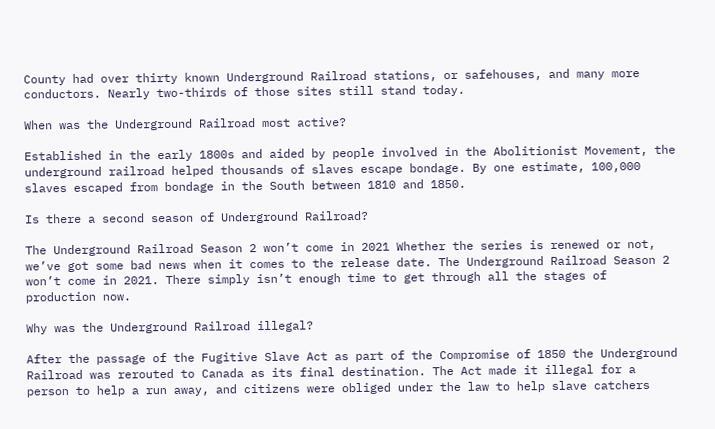County had over thirty known Underground Railroad stations, or safehouses, and many more conductors. Nearly two-thirds of those sites still stand today.

When was the Underground Railroad most active?

Established in the early 1800s and aided by people involved in the Abolitionist Movement, the underground railroad helped thousands of slaves escape bondage. By one estimate, 100,000 slaves escaped from bondage in the South between 1810 and 1850.

Is there a second season of Underground Railroad?

The Underground Railroad Season 2 won’t come in 2021 Whether the series is renewed or not, we’ve got some bad news when it comes to the release date. The Underground Railroad Season 2 won’t come in 2021. There simply isn’t enough time to get through all the stages of production now.

Why was the Underground Railroad illegal?

After the passage of the Fugitive Slave Act as part of the Compromise of 1850 the Underground Railroad was rerouted to Canada as its final destination. The Act made it illegal for a person to help a run away, and citizens were obliged under the law to help slave catchers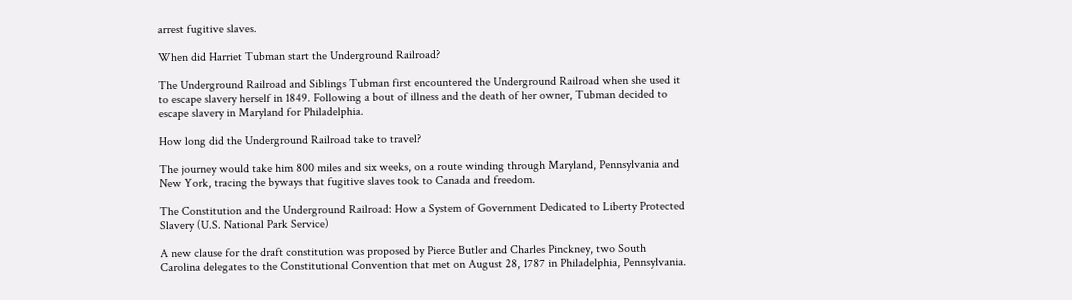arrest fugitive slaves.

When did Harriet Tubman start the Underground Railroad?

The Underground Railroad and Siblings Tubman first encountered the Underground Railroad when she used it to escape slavery herself in 1849. Following a bout of illness and the death of her owner, Tubman decided to escape slavery in Maryland for Philadelphia.

How long did the Underground Railroad take to travel?

The journey would take him 800 miles and six weeks, on a route winding through Maryland, Pennsylvania and New York, tracing the byways that fugitive slaves took to Canada and freedom.

The Constitution and the Underground Railroad: How a System of Government Dedicated to Liberty Protected Slavery (U.S. National Park Service)

A new clause for the draft constitution was proposed by Pierce Butler and Charles Pinckney, two South Carolina delegates to the Constitutional Convention that met on August 28, 1787 in Philadelphia, Pennsylvania.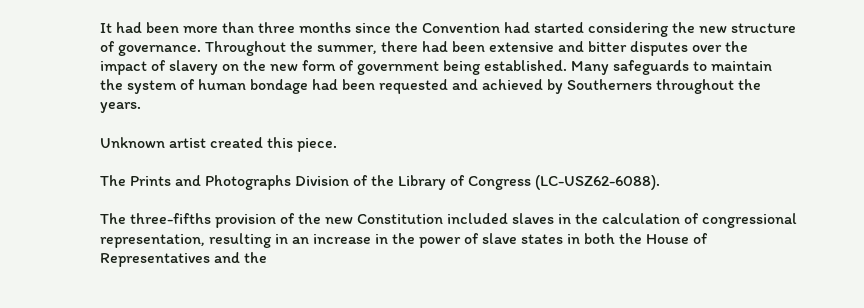It had been more than three months since the Convention had started considering the new structure of governance. Throughout the summer, there had been extensive and bitter disputes over the impact of slavery on the new form of government being established. Many safeguards to maintain the system of human bondage had been requested and achieved by Southerners throughout the years.

Unknown artist created this piece.

The Prints and Photographs Division of the Library of Congress (LC-USZ62-6088).

The three-fifths provision of the new Constitution included slaves in the calculation of congressional representation, resulting in an increase in the power of slave states in both the House of Representatives and the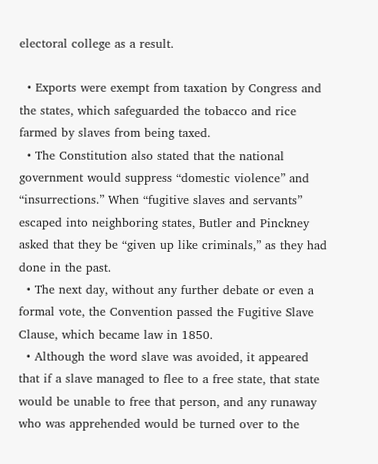electoral college as a result.

  • Exports were exempt from taxation by Congress and the states, which safeguarded the tobacco and rice farmed by slaves from being taxed.
  • The Constitution also stated that the national government would suppress “domestic violence” and “insurrections.” When “fugitive slaves and servants” escaped into neighboring states, Butler and Pinckney asked that they be “given up like criminals,” as they had done in the past.
  • The next day, without any further debate or even a formal vote, the Convention passed the Fugitive Slave Clause, which became law in 1850.
  • Although the word slave was avoided, it appeared that if a slave managed to flee to a free state, that state would be unable to free that person, and any runaway who was apprehended would be turned over to the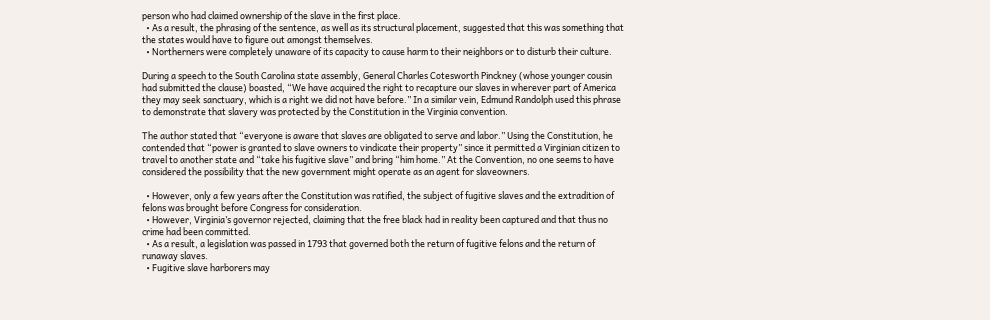person who had claimed ownership of the slave in the first place.
  • As a result, the phrasing of the sentence, as well as its structural placement, suggested that this was something that the states would have to figure out amongst themselves.
  • Northerners were completely unaware of its capacity to cause harm to their neighbors or to disturb their culture.

During a speech to the South Carolina state assembly, General Charles Cotesworth Pinckney (whose younger cousin had submitted the clause) boasted, “We have acquired the right to recapture our slaves in wherever part of America they may seek sanctuary, which is a right we did not have before.” In a similar vein, Edmund Randolph used this phrase to demonstrate that slavery was protected by the Constitution in the Virginia convention.

The author stated that “everyone is aware that slaves are obligated to serve and labor.” Using the Constitution, he contended that “power is granted to slave owners to vindicate their property” since it permitted a Virginian citizen to travel to another state and “take his fugitive slave” and bring “him home.” At the Convention, no one seems to have considered the possibility that the new government might operate as an agent for slaveowners.

  • However, only a few years after the Constitution was ratified, the subject of fugitive slaves and the extradition of felons was brought before Congress for consideration.
  • However, Virginia’s governor rejected, claiming that the free black had in reality been captured and that thus no crime had been committed.
  • As a result, a legislation was passed in 1793 that governed both the return of fugitive felons and the return of runaway slaves.
  • Fugitive slave harborers may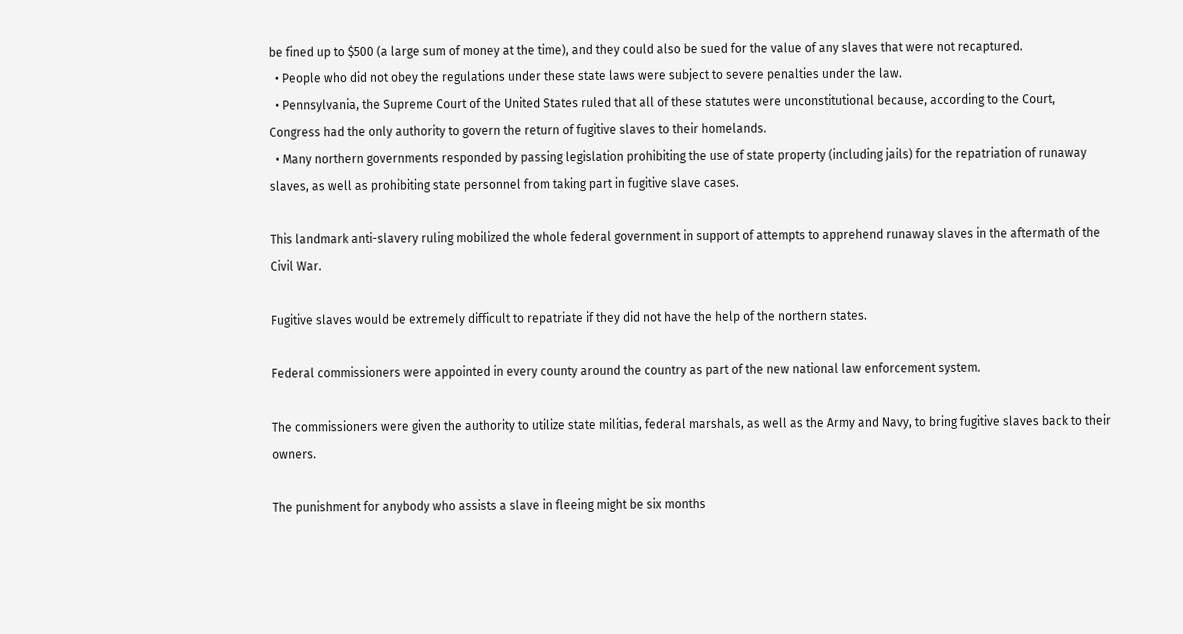be fined up to $500 (a large sum of money at the time), and they could also be sued for the value of any slaves that were not recaptured.
  • People who did not obey the regulations under these state laws were subject to severe penalties under the law.
  • Pennsylvania, the Supreme Court of the United States ruled that all of these statutes were unconstitutional because, according to the Court, Congress had the only authority to govern the return of fugitive slaves to their homelands.
  • Many northern governments responded by passing legislation prohibiting the use of state property (including jails) for the repatriation of runaway slaves, as well as prohibiting state personnel from taking part in fugitive slave cases.

This landmark anti-slavery ruling mobilized the whole federal government in support of attempts to apprehend runaway slaves in the aftermath of the Civil War.

Fugitive slaves would be extremely difficult to repatriate if they did not have the help of the northern states.

Federal commissioners were appointed in every county around the country as part of the new national law enforcement system.

The commissioners were given the authority to utilize state militias, federal marshals, as well as the Army and Navy, to bring fugitive slaves back to their owners.

The punishment for anybody who assists a slave in fleeing might be six months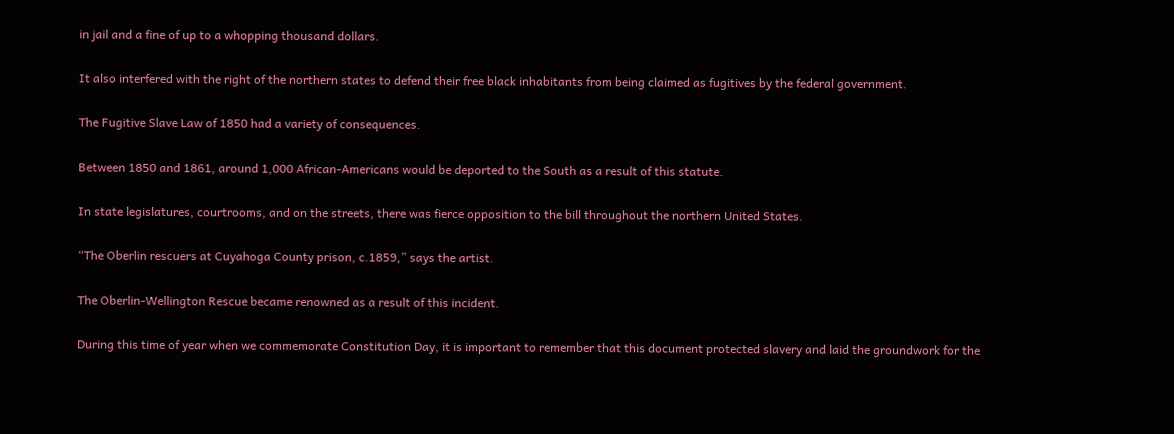in jail and a fine of up to a whopping thousand dollars.

It also interfered with the right of the northern states to defend their free black inhabitants from being claimed as fugitives by the federal government.

The Fugitive Slave Law of 1850 had a variety of consequences.

Between 1850 and 1861, around 1,000 African-Americans would be deported to the South as a result of this statute.

In state legislatures, courtrooms, and on the streets, there was fierce opposition to the bill throughout the northern United States.

“The Oberlin rescuers at Cuyahoga County prison, c.1859,” says the artist.

The Oberlin-Wellington Rescue became renowned as a result of this incident.

During this time of year when we commemorate Constitution Day, it is important to remember that this document protected slavery and laid the groundwork for the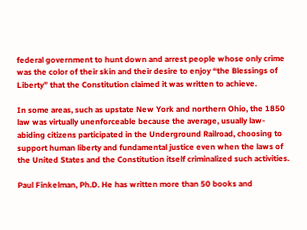federal government to hunt down and arrest people whose only crime was the color of their skin and their desire to enjoy “the Blessings of Liberty” that the Constitution claimed it was written to achieve.

In some areas, such as upstate New York and northern Ohio, the 1850 law was virtually unenforceable because the average, usually law-abiding citizens participated in the Underground Railroad, choosing to support human liberty and fundamental justice even when the laws of the United States and the Constitution itself criminalized such activities.

Paul Finkelman, Ph.D. He has written more than 50 books and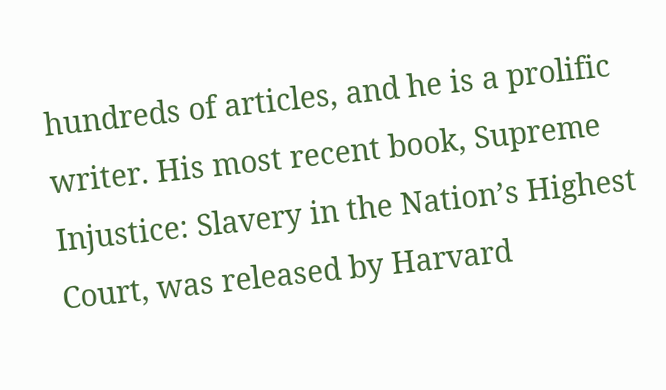hundreds of articles, and he is a prolific writer. His most recent book, Supreme Injustice: Slavery in the Nation’s Highest Court, was released by Harvard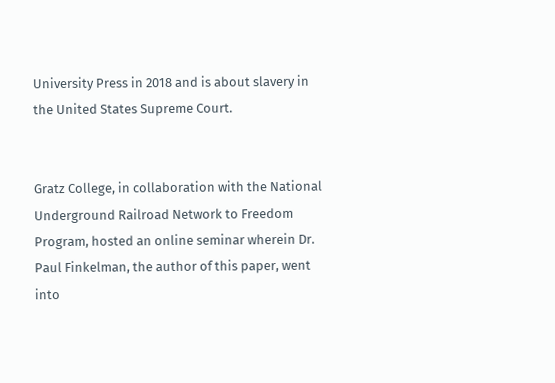University Press in 2018 and is about slavery in the United States Supreme Court.


Gratz College, in collaboration with the National Underground Railroad Network to Freedom Program, hosted an online seminar wherein Dr. Paul Finkelman, the author of this paper, went into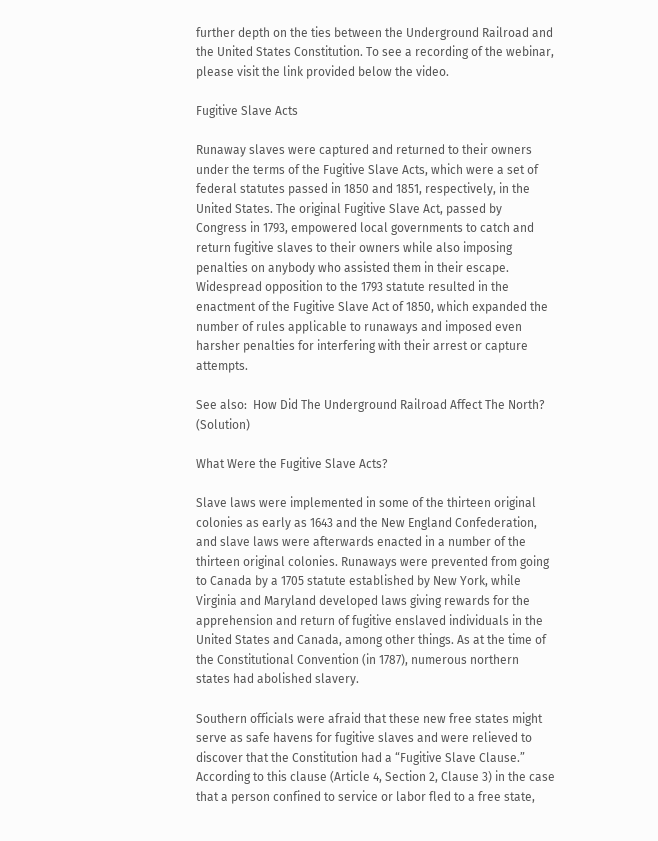further depth on the ties between the Underground Railroad and the United States Constitution. To see a recording of the webinar, please visit the link provided below the video.

Fugitive Slave Acts

Runaway slaves were captured and returned to their owners under the terms of the Fugitive Slave Acts, which were a set of federal statutes passed in 1850 and 1851, respectively, in the United States. The original Fugitive Slave Act, passed by Congress in 1793, empowered local governments to catch and return fugitive slaves to their owners while also imposing penalties on anybody who assisted them in their escape. Widespread opposition to the 1793 statute resulted in the enactment of the Fugitive Slave Act of 1850, which expanded the number of rules applicable to runaways and imposed even harsher penalties for interfering with their arrest or capture attempts.

See also:  How Did The Underground Railroad Affect The North? (Solution)

What Were the Fugitive Slave Acts?

Slave laws were implemented in some of the thirteen original colonies as early as 1643 and the New England Confederation, and slave laws were afterwards enacted in a number of the thirteen original colonies. Runaways were prevented from going to Canada by a 1705 statute established by New York, while Virginia and Maryland developed laws giving rewards for the apprehension and return of fugitive enslaved individuals in the United States and Canada, among other things. As at the time of the Constitutional Convention (in 1787), numerous northern states had abolished slavery.

Southern officials were afraid that these new free states might serve as safe havens for fugitive slaves and were relieved to discover that the Constitution had a “Fugitive Slave Clause.” According to this clause (Article 4, Section 2, Clause 3) in the case that a person confined to service or labor fled to a free state,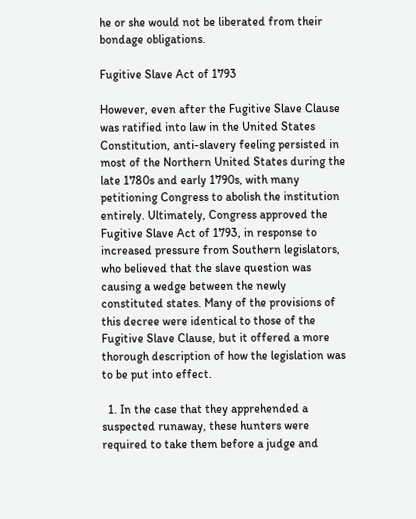he or she would not be liberated from their bondage obligations.

Fugitive Slave Act of 1793

However, even after the Fugitive Slave Clause was ratified into law in the United States Constitution, anti-slavery feeling persisted in most of the Northern United States during the late 1780s and early 1790s, with many petitioning Congress to abolish the institution entirely. Ultimately, Congress approved the Fugitive Slave Act of 1793, in response to increased pressure from Southern legislators, who believed that the slave question was causing a wedge between the newly constituted states. Many of the provisions of this decree were identical to those of the Fugitive Slave Clause, but it offered a more thorough description of how the legislation was to be put into effect.

  1. In the case that they apprehended a suspected runaway, these hunters were required to take them before a judge and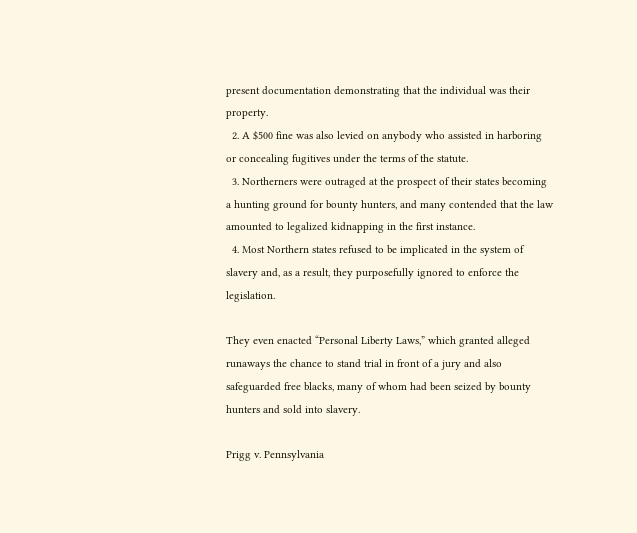present documentation demonstrating that the individual was their property.
  2. A $500 fine was also levied on anybody who assisted in harboring or concealing fugitives under the terms of the statute.
  3. Northerners were outraged at the prospect of their states becoming a hunting ground for bounty hunters, and many contended that the law amounted to legalized kidnapping in the first instance.
  4. Most Northern states refused to be implicated in the system of slavery and, as a result, they purposefully ignored to enforce the legislation.

They even enacted “Personal Liberty Laws,” which granted alleged runaways the chance to stand trial in front of a jury and also safeguarded free blacks, many of whom had been seized by bounty hunters and sold into slavery.

Prigg v. Pennsylvania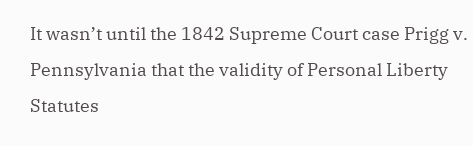It wasn’t until the 1842 Supreme Court case Prigg v. Pennsylvania that the validity of Personal Liberty Statutes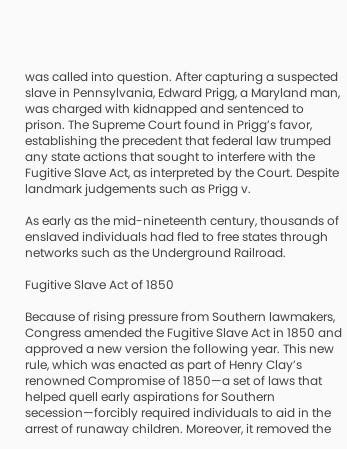was called into question. After capturing a suspected slave in Pennsylvania, Edward Prigg, a Maryland man, was charged with kidnapped and sentenced to prison. The Supreme Court found in Prigg’s favor, establishing the precedent that federal law trumped any state actions that sought to interfere with the Fugitive Slave Act, as interpreted by the Court. Despite landmark judgements such as Prigg v.

As early as the mid-nineteenth century, thousands of enslaved individuals had fled to free states through networks such as the Underground Railroad.

Fugitive Slave Act of 1850

Because of rising pressure from Southern lawmakers, Congress amended the Fugitive Slave Act in 1850 and approved a new version the following year. This new rule, which was enacted as part of Henry Clay’s renowned Compromise of 1850—a set of laws that helped quell early aspirations for Southern secession—forcibly required individuals to aid in the arrest of runaway children. Moreover, it removed the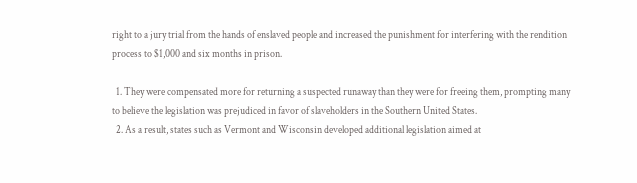right to a jury trial from the hands of enslaved people and increased the punishment for interfering with the rendition process to $1,000 and six months in prison.

  1. They were compensated more for returning a suspected runaway than they were for freeing them, prompting many to believe the legislation was prejudiced in favor of slaveholders in the Southern United States.
  2. As a result, states such as Vermont and Wisconsin developed additional legislation aimed at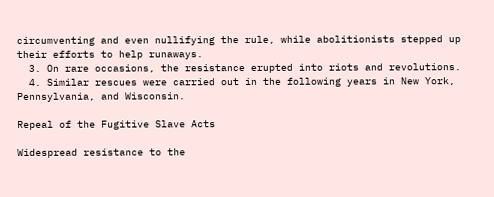circumventing and even nullifying the rule, while abolitionists stepped up their efforts to help runaways.
  3. On rare occasions, the resistance erupted into riots and revolutions.
  4. Similar rescues were carried out in the following years in New York, Pennsylvania, and Wisconsin.

Repeal of the Fugitive Slave Acts

Widespread resistance to the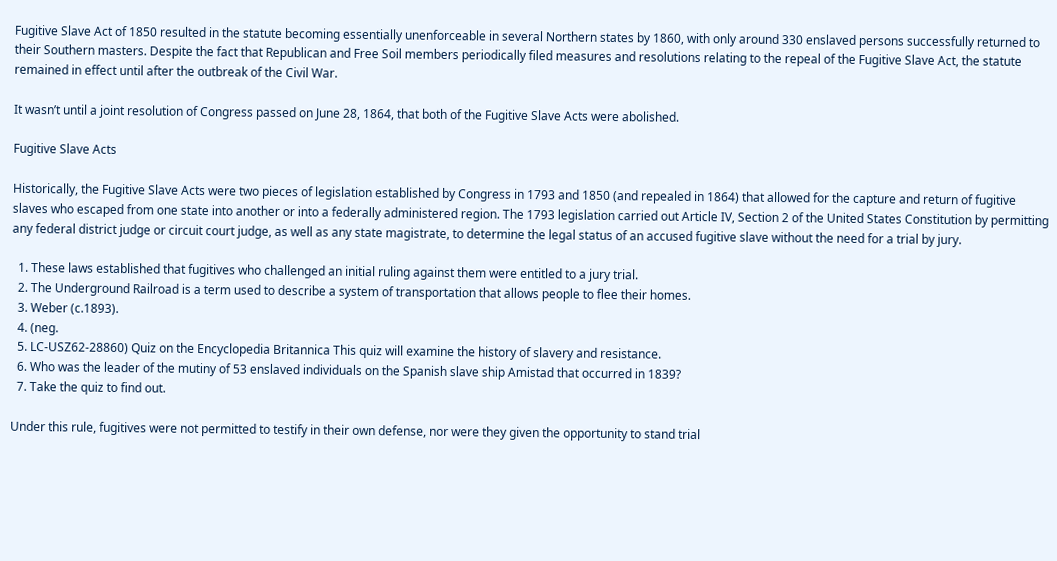Fugitive Slave Act of 1850 resulted in the statute becoming essentially unenforceable in several Northern states by 1860, with only around 330 enslaved persons successfully returned to their Southern masters. Despite the fact that Republican and Free Soil members periodically filed measures and resolutions relating to the repeal of the Fugitive Slave Act, the statute remained in effect until after the outbreak of the Civil War.

It wasn’t until a joint resolution of Congress passed on June 28, 1864, that both of the Fugitive Slave Acts were abolished.

Fugitive Slave Acts

Historically, the Fugitive Slave Acts were two pieces of legislation established by Congress in 1793 and 1850 (and repealed in 1864) that allowed for the capture and return of fugitive slaves who escaped from one state into another or into a federally administered region. The 1793 legislation carried out Article IV, Section 2 of the United States Constitution by permitting any federal district judge or circuit court judge, as well as any state magistrate, to determine the legal status of an accused fugitive slave without the need for a trial by jury.

  1. These laws established that fugitives who challenged an initial ruling against them were entitled to a jury trial.
  2. The Underground Railroad is a term used to describe a system of transportation that allows people to flee their homes.
  3. Weber (c.1893).
  4. (neg.
  5. LC-USZ62-28860) Quiz on the Encyclopedia Britannica This quiz will examine the history of slavery and resistance.
  6. Who was the leader of the mutiny of 53 enslaved individuals on the Spanish slave ship Amistad that occurred in 1839?
  7. Take the quiz to find out.

Under this rule, fugitives were not permitted to testify in their own defense, nor were they given the opportunity to stand trial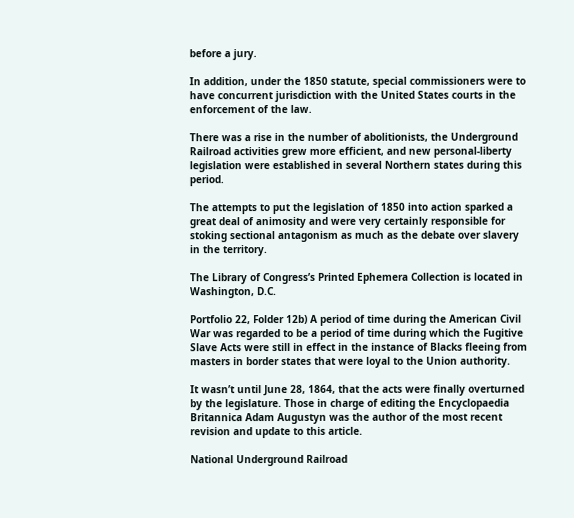before a jury.

In addition, under the 1850 statute, special commissioners were to have concurrent jurisdiction with the United States courts in the enforcement of the law.

There was a rise in the number of abolitionists, the Underground Railroad activities grew more efficient, and new personal-liberty legislation were established in several Northern states during this period.

The attempts to put the legislation of 1850 into action sparked a great deal of animosity and were very certainly responsible for stoking sectional antagonism as much as the debate over slavery in the territory.

The Library of Congress’s Printed Ephemera Collection is located in Washington, D.C.

Portfolio 22, Folder 12b) A period of time during the American Civil War was regarded to be a period of time during which the Fugitive Slave Acts were still in effect in the instance of Blacks fleeing from masters in border states that were loyal to the Union authority.

It wasn’t until June 28, 1864, that the acts were finally overturned by the legislature. Those in charge of editing the Encyclopaedia Britannica Adam Augustyn was the author of the most recent revision and update to this article.

National Underground Railroad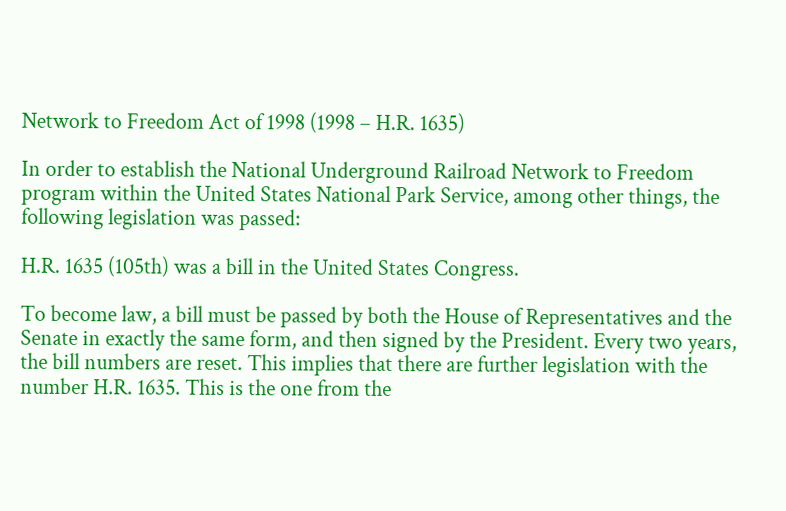Network to Freedom Act of 1998 (1998 – H.R. 1635)

In order to establish the National Underground Railroad Network to Freedom program within the United States National Park Service, among other things, the following legislation was passed:

H.R. 1635 (105th) was a bill in the United States Congress.

To become law, a bill must be passed by both the House of Representatives and the Senate in exactly the same form, and then signed by the President. Every two years, the bill numbers are reset. This implies that there are further legislation with the number H.R. 1635. This is the one from the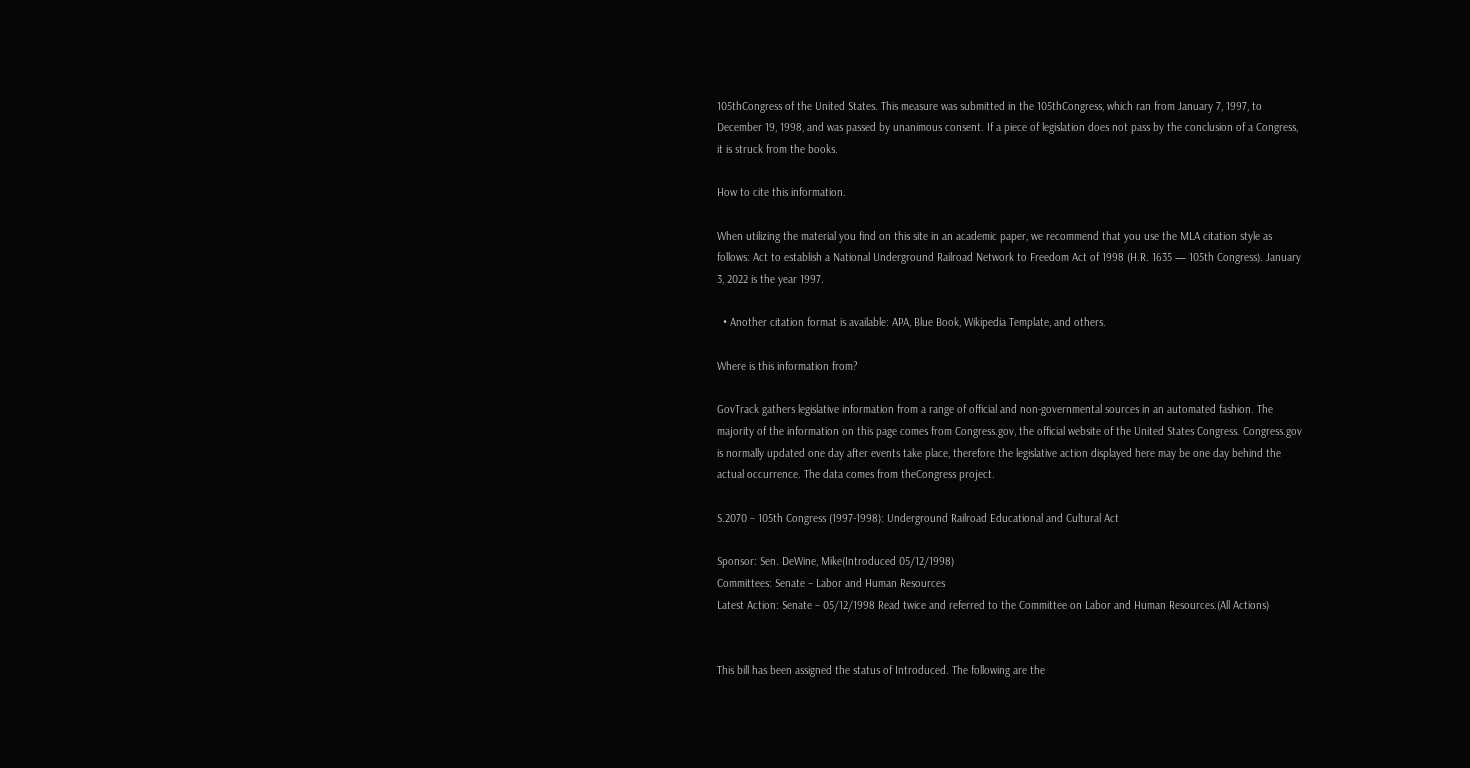105thCongress of the United States. This measure was submitted in the 105thCongress, which ran from January 7, 1997, to December 19, 1998, and was passed by unanimous consent. If a piece of legislation does not pass by the conclusion of a Congress, it is struck from the books.

How to cite this information.

When utilizing the material you find on this site in an academic paper, we recommend that you use the MLA citation style as follows: Act to establish a National Underground Railroad Network to Freedom Act of 1998 (H.R. 1635 — 105th Congress). January 3, 2022 is the year 1997.

  • Another citation format is available: APA, Blue Book, Wikipedia Template, and others.

Where is this information from?

GovTrack gathers legislative information from a range of official and non-governmental sources in an automated fashion. The majority of the information on this page comes from Congress.gov, the official website of the United States Congress. Congress.gov is normally updated one day after events take place, therefore the legislative action displayed here may be one day behind the actual occurrence. The data comes from theCongress project.

S.2070 – 105th Congress (1997-1998): Underground Railroad Educational and Cultural Act

Sponsor: Sen. DeWine, Mike(Introduced 05/12/1998)
Committees: Senate – Labor and Human Resources
Latest Action: Senate – 05/12/1998 Read twice and referred to the Committee on Labor and Human Resources.(All Actions)


This bill has been assigned the status of Introduced. The following are the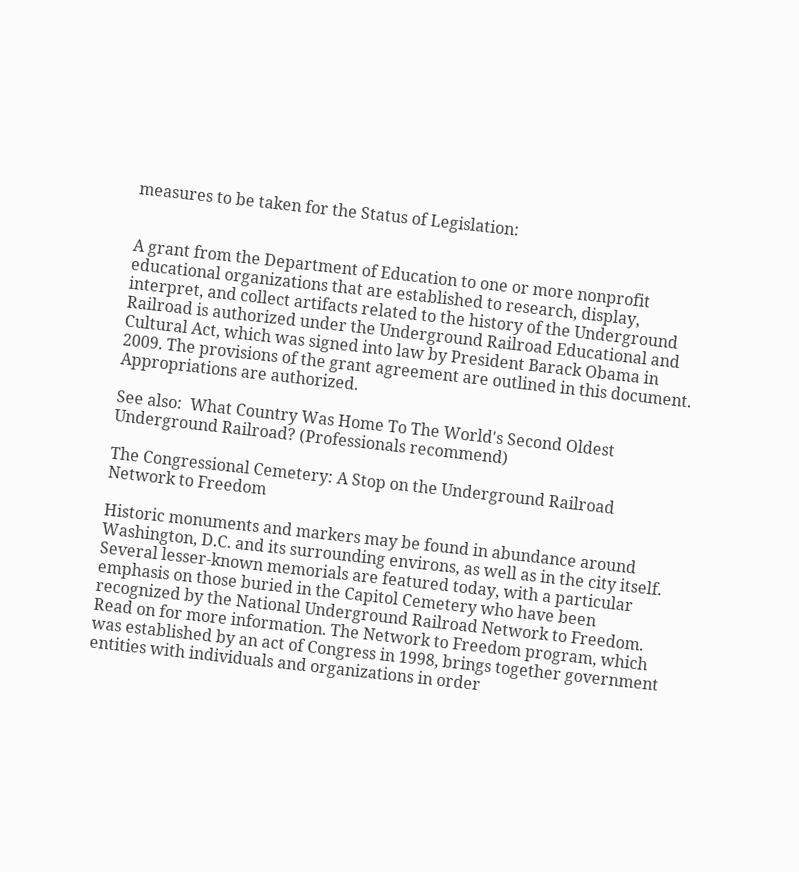measures to be taken for the Status of Legislation:


A grant from the Department of Education to one or more nonprofit educational organizations that are established to research, display, interpret, and collect artifacts related to the history of the Underground Railroad is authorized under the Underground Railroad Educational and Cultural Act, which was signed into law by President Barack Obama in 2009. The provisions of the grant agreement are outlined in this document. Appropriations are authorized.

See also:  What Country Was Home To The World's Second Oldest Underground Railroad? (Professionals recommend)

The Congressional Cemetery: A Stop on the Underground Railroad Network to Freedom

Historic monuments and markers may be found in abundance around Washington, D.C. and its surrounding environs, as well as in the city itself. Several lesser-known memorials are featured today, with a particular emphasis on those buried in the Capitol Cemetery who have been recognized by the National Underground Railroad Network to Freedom. Read on for more information. The Network to Freedom program, which was established by an act of Congress in 1998, brings together government entities with individuals and organizations in order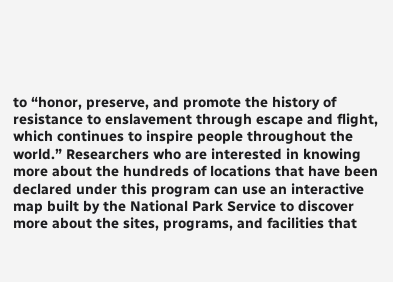to “honor, preserve, and promote the history of resistance to enslavement through escape and flight, which continues to inspire people throughout the world.” Researchers who are interested in knowing more about the hundreds of locations that have been declared under this program can use an interactive map built by the National Park Service to discover more about the sites, programs, and facilities that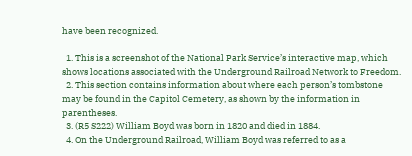have been recognized.

  1. This is a screenshot of the National Park Service’s interactive map, which shows locations associated with the Underground Railroad Network to Freedom.
  2. This section contains information about where each person’s tombstone may be found in the Capitol Cemetery, as shown by the information in parentheses.
  3. (R5 S222) William Boyd was born in 1820 and died in 1884.
  4. On the Underground Railroad, William Boyd was referred to as a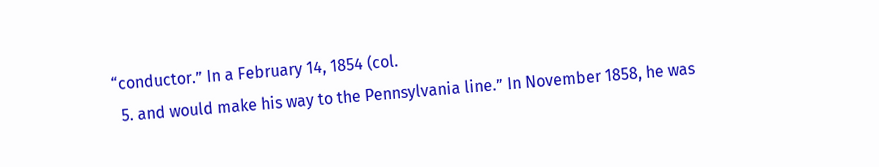“conductor.” In a February 14, 1854 (col.
  5. and would make his way to the Pennsylvania line.” In November 1858, he was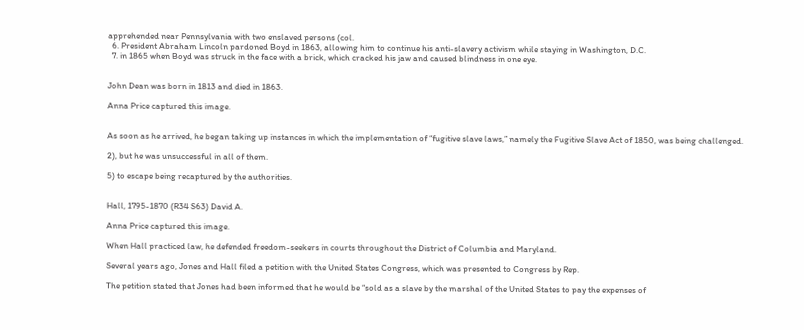apprehended near Pennsylvania with two enslaved persons (col.
  6. President Abraham Lincoln pardoned Boyd in 1863, allowing him to continue his anti-slavery activism while staying in Washington, D.C.
  7. in 1865 when Boyd was struck in the face with a brick, which cracked his jaw and caused blindness in one eye.


John Dean was born in 1813 and died in 1863.

Anna Price captured this image.


As soon as he arrived, he began taking up instances in which the implementation of “fugitive slave laws,” namely the Fugitive Slave Act of 1850, was being challenged.

2), but he was unsuccessful in all of them.

5) to escape being recaptured by the authorities.


Hall, 1795-1870 (R34 S63) David A.

Anna Price captured this image.

When Hall practiced law, he defended freedom-seekers in courts throughout the District of Columbia and Maryland.

Several years ago, Jones and Hall filed a petition with the United States Congress, which was presented to Congress by Rep.

The petition stated that Jones had been informed that he would be “sold as a slave by the marshal of the United States to pay the expenses of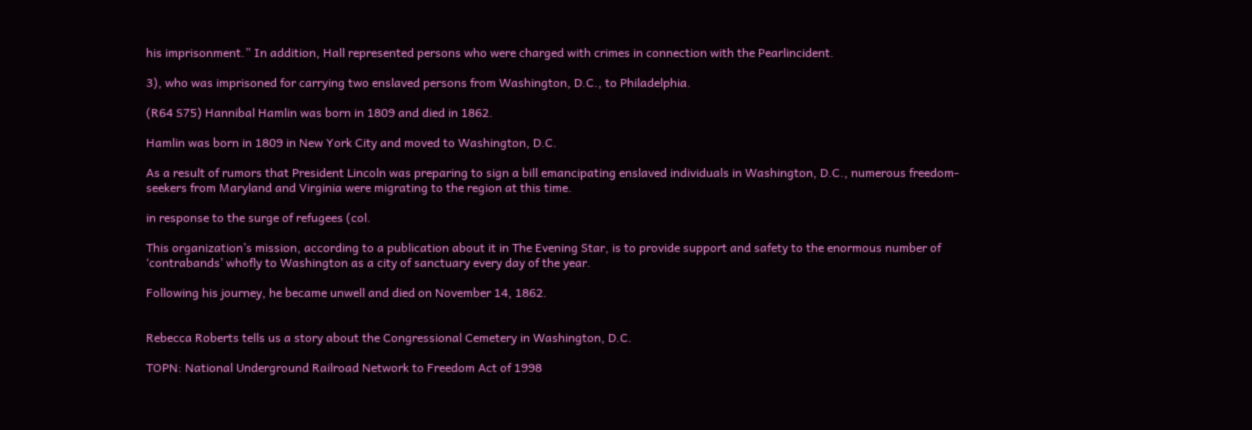his imprisonment.” In addition, Hall represented persons who were charged with crimes in connection with the Pearlincident.

3), who was imprisoned for carrying two enslaved persons from Washington, D.C., to Philadelphia.

(R64 S75) Hannibal Hamlin was born in 1809 and died in 1862.

Hamlin was born in 1809 in New York City and moved to Washington, D.C.

As a result of rumors that President Lincoln was preparing to sign a bill emancipating enslaved individuals in Washington, D.C., numerous freedom-seekers from Maryland and Virginia were migrating to the region at this time.

in response to the surge of refugees (col.

This organization’s mission, according to a publication about it in The Evening Star, is to provide support and safety to the enormous number of ‘contrabands’ whofly to Washington as a city of sanctuary every day of the year.

Following his journey, he became unwell and died on November 14, 1862.


Rebecca Roberts tells us a story about the Congressional Cemetery in Washington, D.C.

TOPN: National Underground Railroad Network to Freedom Act of 1998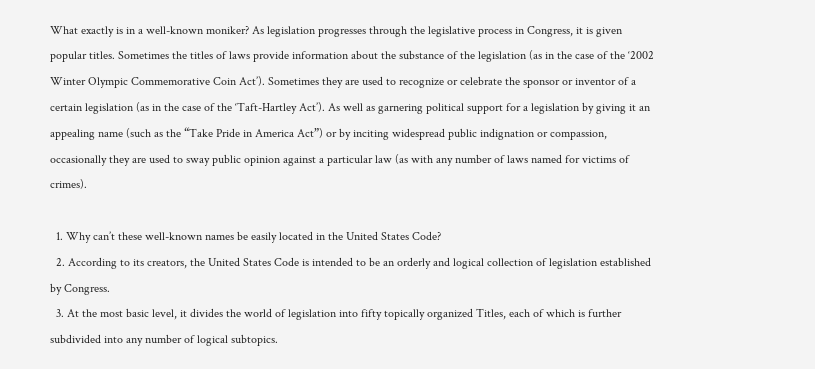What exactly is in a well-known moniker? As legislation progresses through the legislative process in Congress, it is given popular titles. Sometimes the titles of laws provide information about the substance of the legislation (as in the case of the ‘2002 Winter Olympic Commemorative Coin Act’). Sometimes they are used to recognize or celebrate the sponsor or inventor of a certain legislation (as in the case of the ‘Taft-Hartley Act’). As well as garnering political support for a legislation by giving it an appealing name (such as the “Take Pride in America Act”) or by inciting widespread public indignation or compassion, occasionally they are used to sway public opinion against a particular law (as with any number of laws named for victims of crimes).

  1. Why can’t these well-known names be easily located in the United States Code?
  2. According to its creators, the United States Code is intended to be an orderly and logical collection of legislation established by Congress.
  3. At the most basic level, it divides the world of legislation into fifty topically organized Titles, each of which is further subdivided into any number of logical subtopics.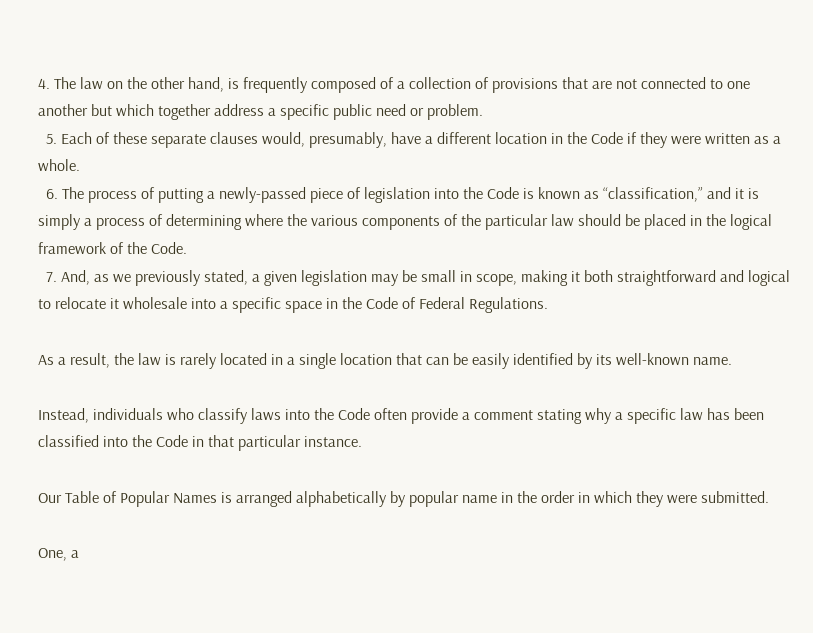4. The law on the other hand, is frequently composed of a collection of provisions that are not connected to one another but which together address a specific public need or problem.
  5. Each of these separate clauses would, presumably, have a different location in the Code if they were written as a whole.
  6. The process of putting a newly-passed piece of legislation into the Code is known as “classification,” and it is simply a process of determining where the various components of the particular law should be placed in the logical framework of the Code.
  7. And, as we previously stated, a given legislation may be small in scope, making it both straightforward and logical to relocate it wholesale into a specific space in the Code of Federal Regulations.

As a result, the law is rarely located in a single location that can be easily identified by its well-known name.

Instead, individuals who classify laws into the Code often provide a comment stating why a specific law has been classified into the Code in that particular instance.

Our Table of Popular Names is arranged alphabetically by popular name in the order in which they were submitted.

One, a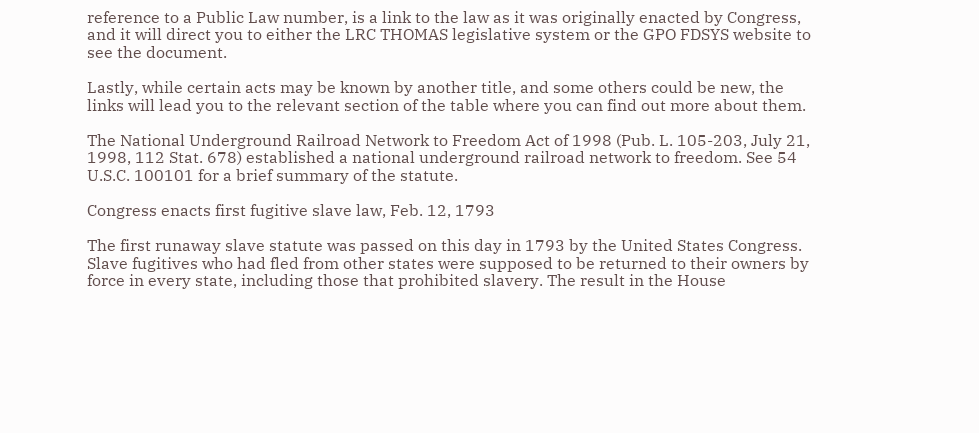reference to a Public Law number, is a link to the law as it was originally enacted by Congress, and it will direct you to either the LRC THOMAS legislative system or the GPO FDSYS website to see the document.

Lastly, while certain acts may be known by another title, and some others could be new, the links will lead you to the relevant section of the table where you can find out more about them.

The National Underground Railroad Network to Freedom Act of 1998 (Pub. L. 105-203, July 21, 1998, 112 Stat. 678) established a national underground railroad network to freedom. See 54 U.S.C. 100101 for a brief summary of the statute.

Congress enacts first fugitive slave law, Feb. 12, 1793

The first runaway slave statute was passed on this day in 1793 by the United States Congress. Slave fugitives who had fled from other states were supposed to be returned to their owners by force in every state, including those that prohibited slavery. The result in the House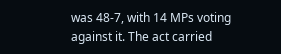was 48-7, with 14 MPs voting against it. The act carried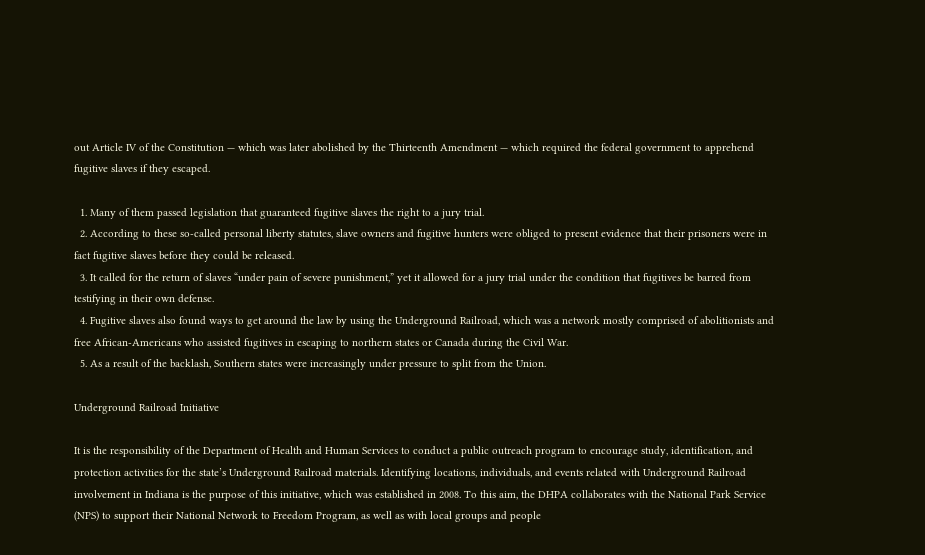out Article IV of the Constitution — which was later abolished by the Thirteenth Amendment — which required the federal government to apprehend fugitive slaves if they escaped.

  1. Many of them passed legislation that guaranteed fugitive slaves the right to a jury trial.
  2. According to these so-called personal liberty statutes, slave owners and fugitive hunters were obliged to present evidence that their prisoners were in fact fugitive slaves before they could be released.
  3. It called for the return of slaves “under pain of severe punishment,” yet it allowed for a jury trial under the condition that fugitives be barred from testifying in their own defense.
  4. Fugitive slaves also found ways to get around the law by using the Underground Railroad, which was a network mostly comprised of abolitionists and free African-Americans who assisted fugitives in escaping to northern states or Canada during the Civil War.
  5. As a result of the backlash, Southern states were increasingly under pressure to split from the Union.

Underground Railroad Initiative

It is the responsibility of the Department of Health and Human Services to conduct a public outreach program to encourage study, identification, and protection activities for the state’s Underground Railroad materials. Identifying locations, individuals, and events related with Underground Railroad involvement in Indiana is the purpose of this initiative, which was established in 2008. To this aim, the DHPA collaborates with the National Park Service (NPS) to support their National Network to Freedom Program, as well as with local groups and people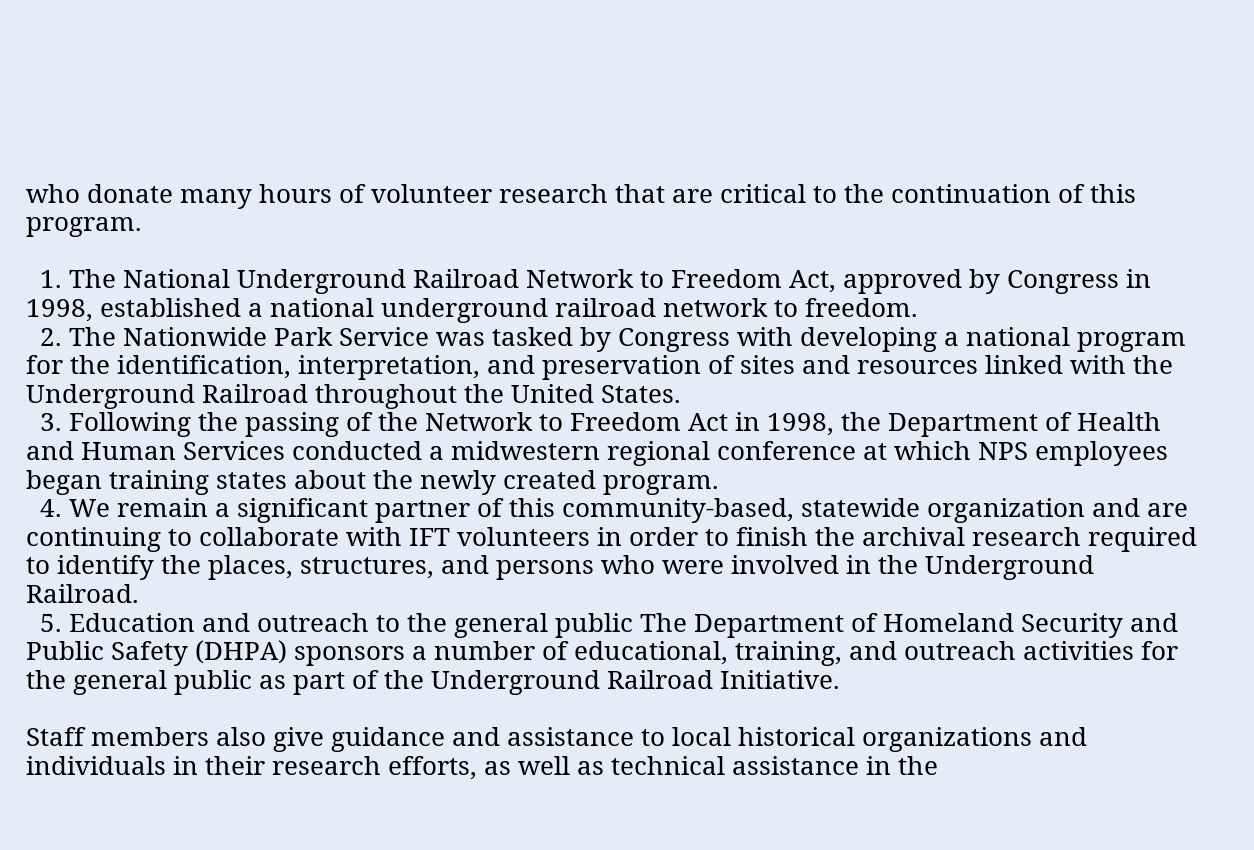who donate many hours of volunteer research that are critical to the continuation of this program.

  1. The National Underground Railroad Network to Freedom Act, approved by Congress in 1998, established a national underground railroad network to freedom.
  2. The Nationwide Park Service was tasked by Congress with developing a national program for the identification, interpretation, and preservation of sites and resources linked with the Underground Railroad throughout the United States.
  3. Following the passing of the Network to Freedom Act in 1998, the Department of Health and Human Services conducted a midwestern regional conference at which NPS employees began training states about the newly created program.
  4. We remain a significant partner of this community-based, statewide organization and are continuing to collaborate with IFT volunteers in order to finish the archival research required to identify the places, structures, and persons who were involved in the Underground Railroad.
  5. Education and outreach to the general public The Department of Homeland Security and Public Safety (DHPA) sponsors a number of educational, training, and outreach activities for the general public as part of the Underground Railroad Initiative.

Staff members also give guidance and assistance to local historical organizations and individuals in their research efforts, as well as technical assistance in the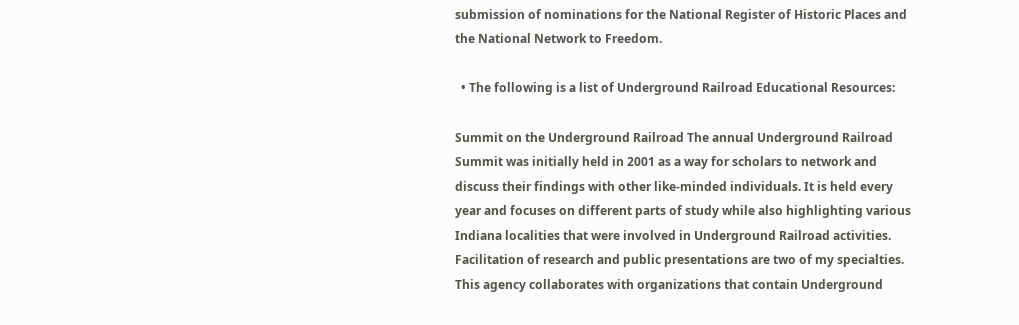submission of nominations for the National Register of Historic Places and the National Network to Freedom.

  • The following is a list of Underground Railroad Educational Resources:

Summit on the Underground Railroad The annual Underground Railroad Summit was initially held in 2001 as a way for scholars to network and discuss their findings with other like-minded individuals. It is held every year and focuses on different parts of study while also highlighting various Indiana localities that were involved in Underground Railroad activities. Facilitation of research and public presentations are two of my specialties. This agency collaborates with organizations that contain Underground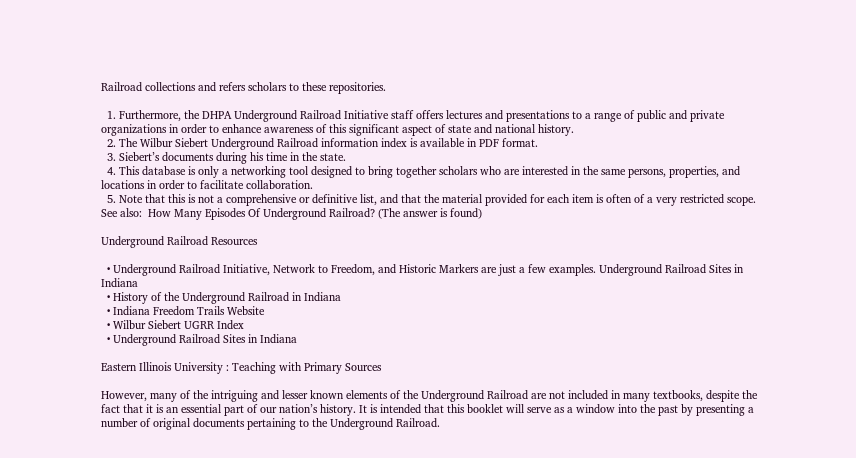Railroad collections and refers scholars to these repositories.

  1. Furthermore, the DHPA Underground Railroad Initiative staff offers lectures and presentations to a range of public and private organizations in order to enhance awareness of this significant aspect of state and national history.
  2. The Wilbur Siebert Underground Railroad information index is available in PDF format.
  3. Siebert’s documents during his time in the state.
  4. This database is only a networking tool designed to bring together scholars who are interested in the same persons, properties, and locations in order to facilitate collaboration.
  5. Note that this is not a comprehensive or definitive list, and that the material provided for each item is often of a very restricted scope.
See also:  How Many Episodes Of Underground Railroad? (The answer is found)

Underground Railroad Resources

  • Underground Railroad Initiative, Network to Freedom, and Historic Markers are just a few examples. Underground Railroad Sites in Indiana
  • History of the Underground Railroad in Indiana
  • Indiana Freedom Trails Website
  • Wilbur Siebert UGRR Index
  • Underground Railroad Sites in Indiana

Eastern Illinois University : Teaching with Primary Sources

However, many of the intriguing and lesser known elements of the Underground Railroad are not included in many textbooks, despite the fact that it is an essential part of our nation’s history. It is intended that this booklet will serve as a window into the past by presenting a number of original documents pertaining to the Underground Railroad.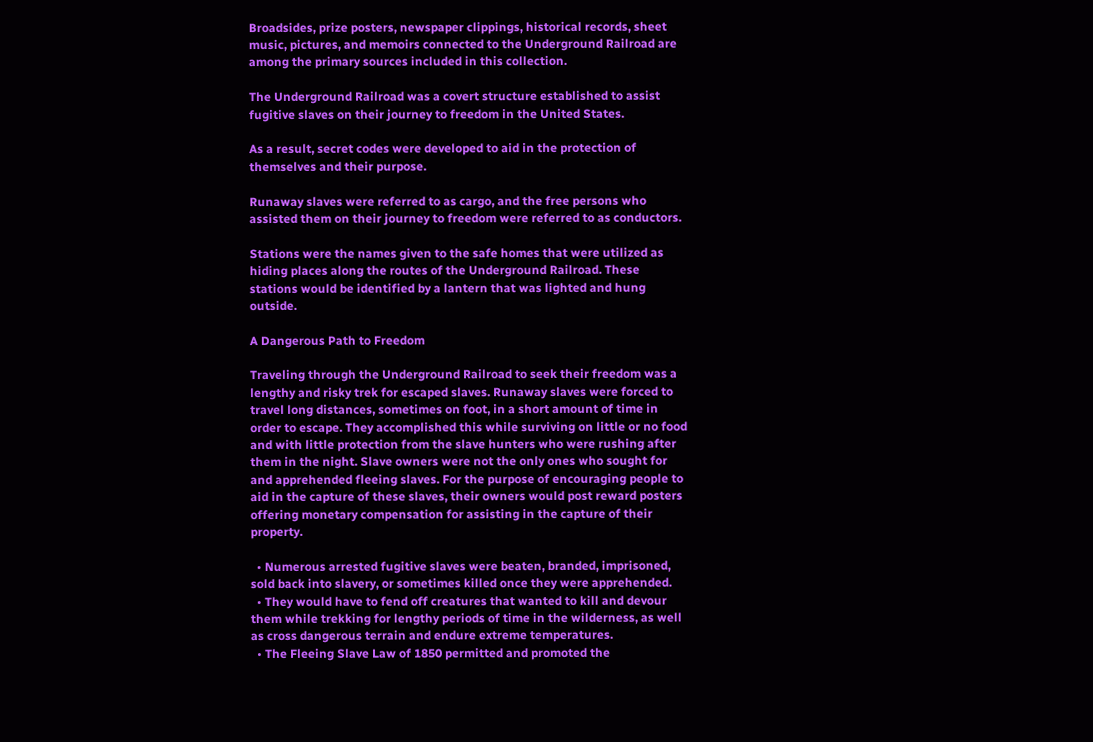Broadsides, prize posters, newspaper clippings, historical records, sheet music, pictures, and memoirs connected to the Underground Railroad are among the primary sources included in this collection.

The Underground Railroad was a covert structure established to assist fugitive slaves on their journey to freedom in the United States.

As a result, secret codes were developed to aid in the protection of themselves and their purpose.

Runaway slaves were referred to as cargo, and the free persons who assisted them on their journey to freedom were referred to as conductors.

Stations were the names given to the safe homes that were utilized as hiding places along the routes of the Underground Railroad. These stations would be identified by a lantern that was lighted and hung outside.

A Dangerous Path to Freedom

Traveling through the Underground Railroad to seek their freedom was a lengthy and risky trek for escaped slaves. Runaway slaves were forced to travel long distances, sometimes on foot, in a short amount of time in order to escape. They accomplished this while surviving on little or no food and with little protection from the slave hunters who were rushing after them in the night. Slave owners were not the only ones who sought for and apprehended fleeing slaves. For the purpose of encouraging people to aid in the capture of these slaves, their owners would post reward posters offering monetary compensation for assisting in the capture of their property.

  • Numerous arrested fugitive slaves were beaten, branded, imprisoned, sold back into slavery, or sometimes killed once they were apprehended.
  • They would have to fend off creatures that wanted to kill and devour them while trekking for lengthy periods of time in the wilderness, as well as cross dangerous terrain and endure extreme temperatures.
  • The Fleeing Slave Law of 1850 permitted and promoted the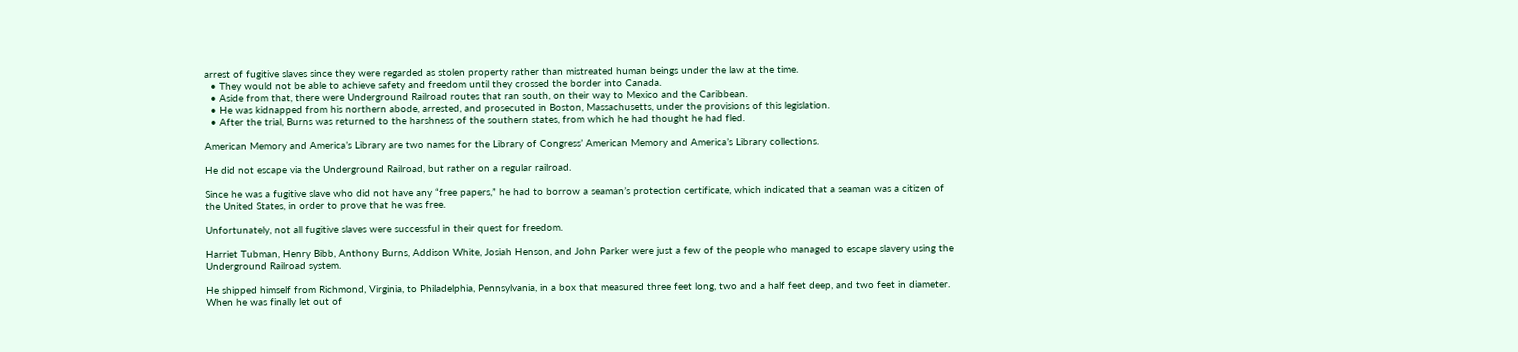arrest of fugitive slaves since they were regarded as stolen property rather than mistreated human beings under the law at the time.
  • They would not be able to achieve safety and freedom until they crossed the border into Canada.
  • Aside from that, there were Underground Railroad routes that ran south, on their way to Mexico and the Caribbean.
  • He was kidnapped from his northern abode, arrested, and prosecuted in Boston, Massachusetts, under the provisions of this legislation.
  • After the trial, Burns was returned to the harshness of the southern states, from which he had thought he had fled.

American Memory and America’s Library are two names for the Library of Congress’ American Memory and America’s Library collections.

He did not escape via the Underground Railroad, but rather on a regular railroad.

Since he was a fugitive slave who did not have any “free papers,” he had to borrow a seaman’s protection certificate, which indicated that a seaman was a citizen of the United States, in order to prove that he was free.

Unfortunately, not all fugitive slaves were successful in their quest for freedom.

Harriet Tubman, Henry Bibb, Anthony Burns, Addison White, Josiah Henson, and John Parker were just a few of the people who managed to escape slavery using the Underground Railroad system.

He shipped himself from Richmond, Virginia, to Philadelphia, Pennsylvania, in a box that measured three feet long, two and a half feet deep, and two feet in diameter. When he was finally let out of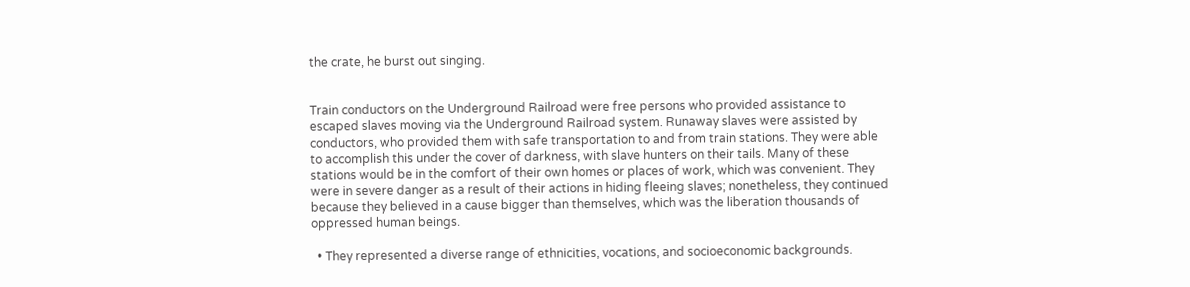the crate, he burst out singing.


Train conductors on the Underground Railroad were free persons who provided assistance to escaped slaves moving via the Underground Railroad system. Runaway slaves were assisted by conductors, who provided them with safe transportation to and from train stations. They were able to accomplish this under the cover of darkness, with slave hunters on their tails. Many of these stations would be in the comfort of their own homes or places of work, which was convenient. They were in severe danger as a result of their actions in hiding fleeing slaves; nonetheless, they continued because they believed in a cause bigger than themselves, which was the liberation thousands of oppressed human beings.

  • They represented a diverse range of ethnicities, vocations, and socioeconomic backgrounds.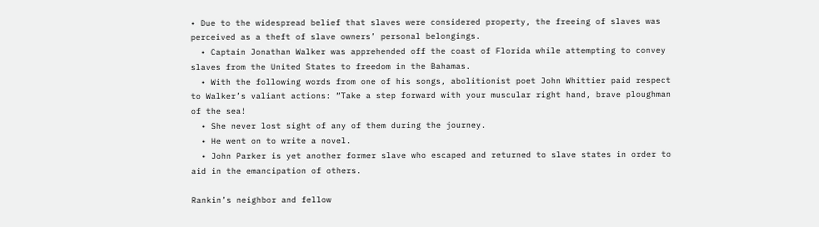• Due to the widespread belief that slaves were considered property, the freeing of slaves was perceived as a theft of slave owners’ personal belongings.
  • Captain Jonathan Walker was apprehended off the coast of Florida while attempting to convey slaves from the United States to freedom in the Bahamas.
  • With the following words from one of his songs, abolitionist poet John Whittier paid respect to Walker’s valiant actions: “Take a step forward with your muscular right hand, brave ploughman of the sea!
  • She never lost sight of any of them during the journey.
  • He went on to write a novel.
  • John Parker is yet another former slave who escaped and returned to slave states in order to aid in the emancipation of others.

Rankin’s neighbor and fellow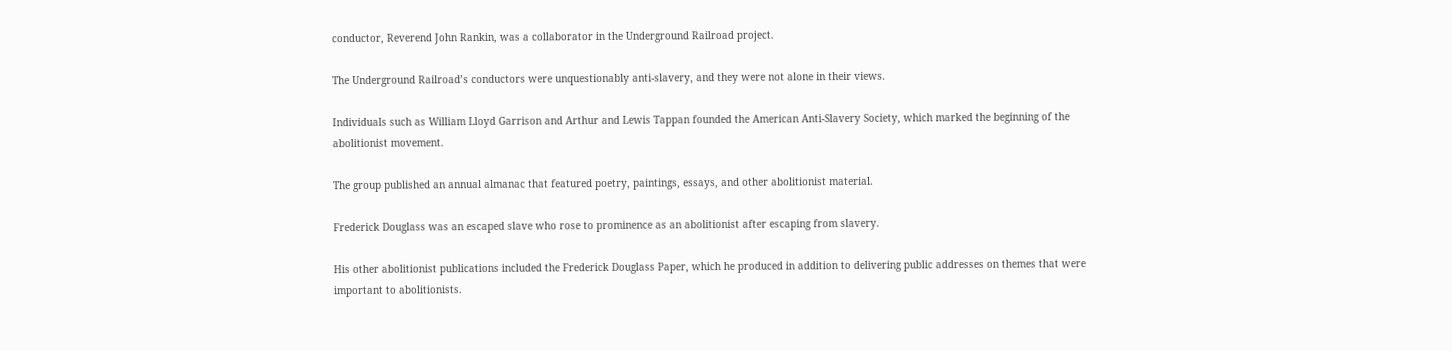conductor, Reverend John Rankin, was a collaborator in the Underground Railroad project.

The Underground Railroad’s conductors were unquestionably anti-slavery, and they were not alone in their views.

Individuals such as William Lloyd Garrison and Arthur and Lewis Tappan founded the American Anti-Slavery Society, which marked the beginning of the abolitionist movement.

The group published an annual almanac that featured poetry, paintings, essays, and other abolitionist material.

Frederick Douglass was an escaped slave who rose to prominence as an abolitionist after escaping from slavery.

His other abolitionist publications included the Frederick Douglass Paper, which he produced in addition to delivering public addresses on themes that were important to abolitionists.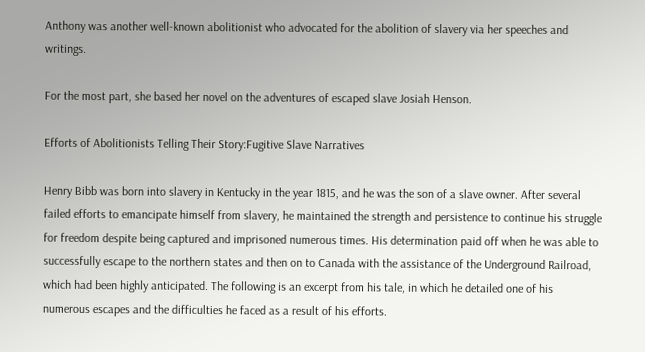Anthony was another well-known abolitionist who advocated for the abolition of slavery via her speeches and writings.

For the most part, she based her novel on the adventures of escaped slave Josiah Henson.

Efforts of Abolitionists Telling Their Story:Fugitive Slave Narratives

Henry Bibb was born into slavery in Kentucky in the year 1815, and he was the son of a slave owner. After several failed efforts to emancipate himself from slavery, he maintained the strength and persistence to continue his struggle for freedom despite being captured and imprisoned numerous times. His determination paid off when he was able to successfully escape to the northern states and then on to Canada with the assistance of the Underground Railroad, which had been highly anticipated. The following is an excerpt from his tale, in which he detailed one of his numerous escapes and the difficulties he faced as a result of his efforts.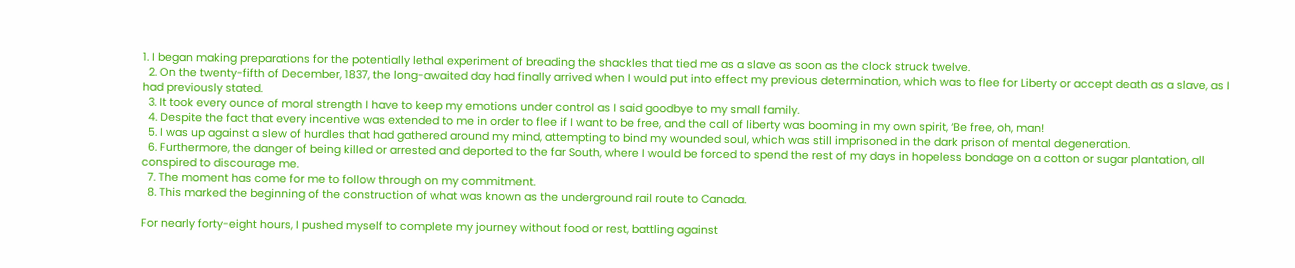1. I began making preparations for the potentially lethal experiment of breading the shackles that tied me as a slave as soon as the clock struck twelve.
  2. On the twenty-fifth of December, 1837, the long-awaited day had finally arrived when I would put into effect my previous determination, which was to flee for Liberty or accept death as a slave, as I had previously stated.
  3. It took every ounce of moral strength I have to keep my emotions under control as I said goodbye to my small family.
  4. Despite the fact that every incentive was extended to me in order to flee if I want to be free, and the call of liberty was booming in my own spirit, ‘Be free, oh, man!
  5. I was up against a slew of hurdles that had gathered around my mind, attempting to bind my wounded soul, which was still imprisoned in the dark prison of mental degeneration.
  6. Furthermore, the danger of being killed or arrested and deported to the far South, where I would be forced to spend the rest of my days in hopeless bondage on a cotton or sugar plantation, all conspired to discourage me.
  7. The moment has come for me to follow through on my commitment.
  8. This marked the beginning of the construction of what was known as the underground rail route to Canada.

For nearly forty-eight hours, I pushed myself to complete my journey without food or rest, battling against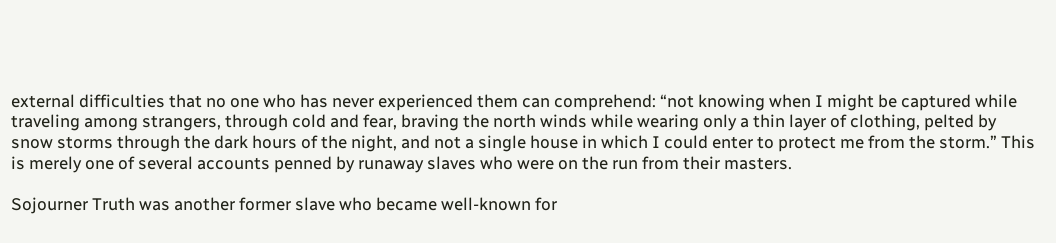external difficulties that no one who has never experienced them can comprehend: “not knowing when I might be captured while traveling among strangers, through cold and fear, braving the north winds while wearing only a thin layer of clothing, pelted by snow storms through the dark hours of the night, and not a single house in which I could enter to protect me from the storm.” This is merely one of several accounts penned by runaway slaves who were on the run from their masters.

Sojourner Truth was another former slave who became well-known for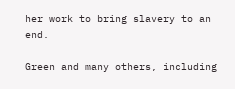her work to bring slavery to an end.

Green and many others, including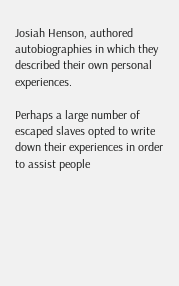Josiah Henson, authored autobiographies in which they described their own personal experiences.

Perhaps a large number of escaped slaves opted to write down their experiences in order to assist people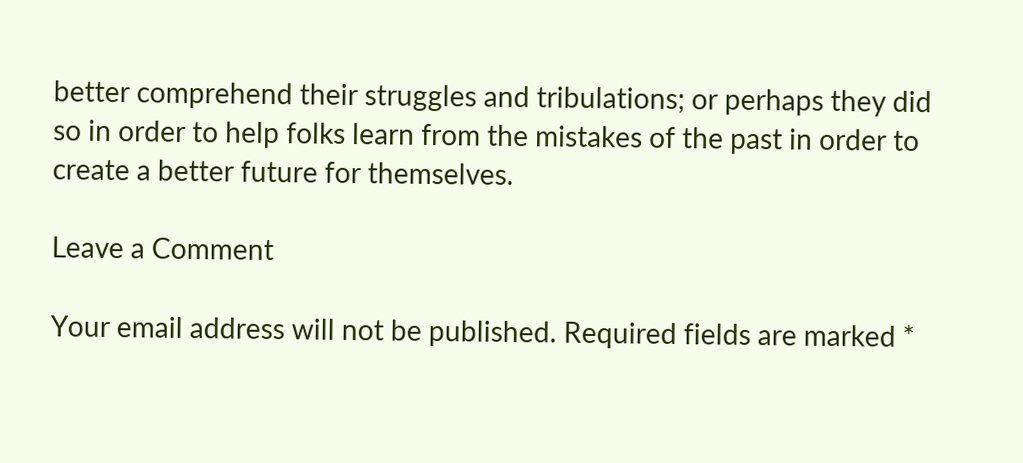better comprehend their struggles and tribulations; or perhaps they did so in order to help folks learn from the mistakes of the past in order to create a better future for themselves.

Leave a Comment

Your email address will not be published. Required fields are marked *